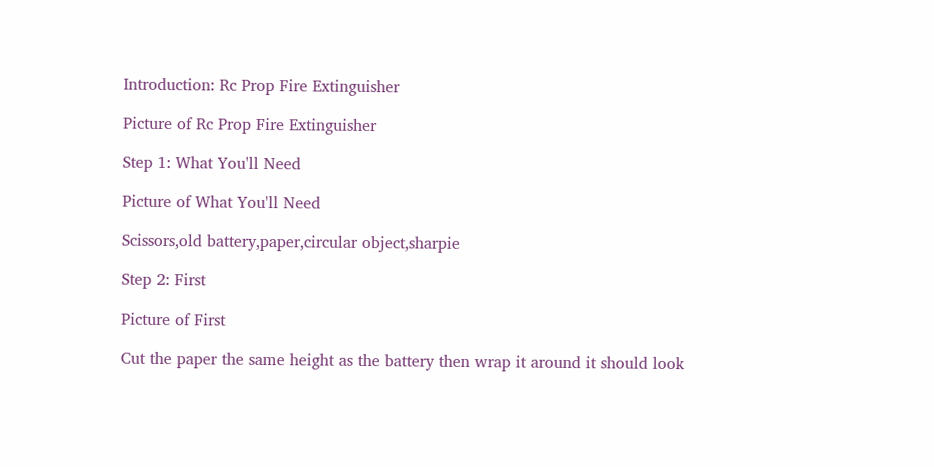Introduction: Rc Prop Fire Extinguisher

Picture of Rc Prop Fire Extinguisher

Step 1: What You'll Need

Picture of What You'll Need

Scissors,old battery,paper,circular object,sharpie

Step 2: First

Picture of First

Cut the paper the same height as the battery then wrap it around it should look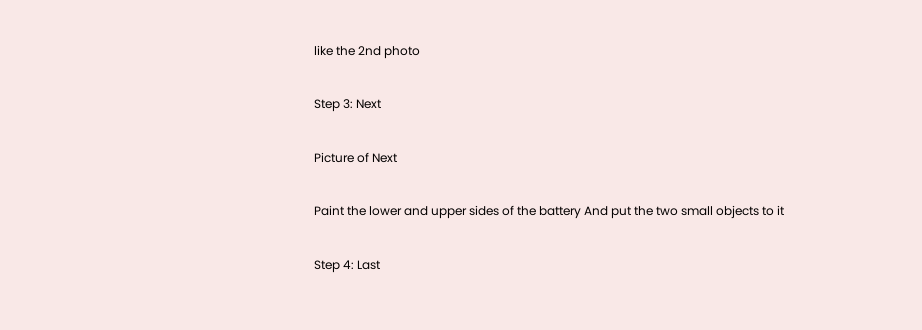like the 2nd photo

Step 3: Next

Picture of Next

Paint the lower and upper sides of the battery And put the two small objects to it

Step 4: Last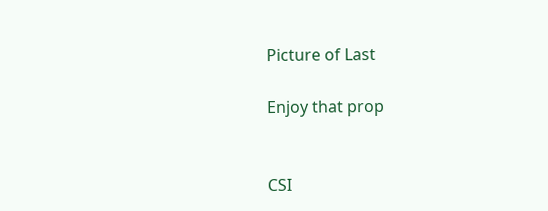Picture of Last

Enjoy that prop


CSI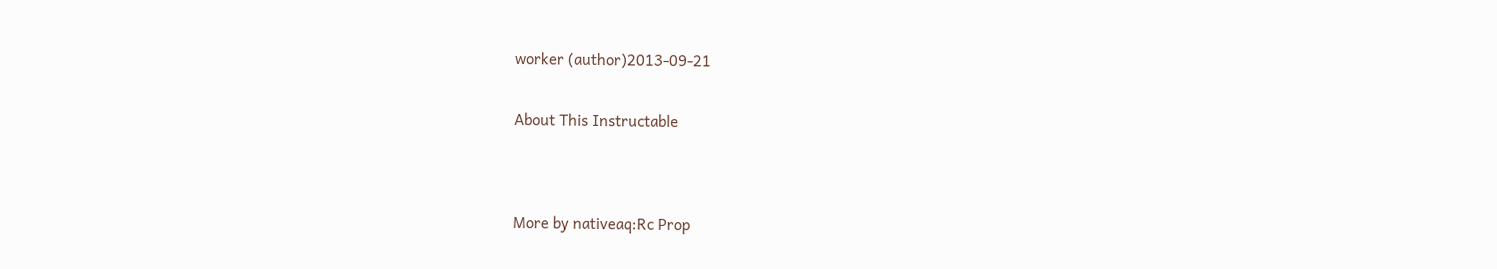worker (author)2013-09-21


About This Instructable




More by nativeaq:Rc Prop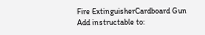Fire ExtinguisherCardboard Gun
Add instructable to: